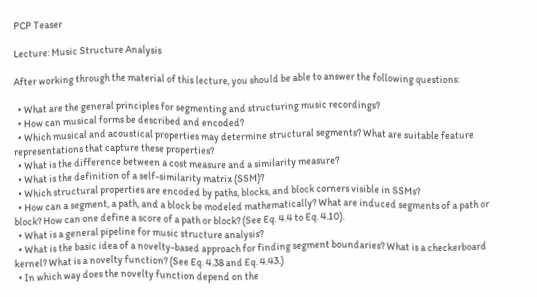PCP Teaser

Lecture: Music Structure Analysis

After working through the material of this lecture, you should be able to answer the following questions:

  • What are the general principles for segmenting and structuring music recordings?
  • How can musical forms be described and encoded?
  • Which musical and acoustical properties may determine structural segments? What are suitable feature representations that capture these properties?
  • What is the difference between a cost measure and a similarity measure?
  • What is the definition of a self-similarity matrix (SSM)?
  • Which structural properties are encoded by paths, blocks, and block corners visible in SSMs?
  • How can a segment, a path, and a block be modeled mathematically? What are induced segments of a path or block? How can one define a score of a path or block? (See Eq. 4.4 to Eq. 4.10).
  • What is a general pipeline for music structure analysis?
  • What is the basic idea of a novelty-based approach for finding segment boundaries? What is a checkerboard kernel? What is a novelty function? (See Eq. 4.38 and Eq. 4.43.)
  • In which way does the novelty function depend on the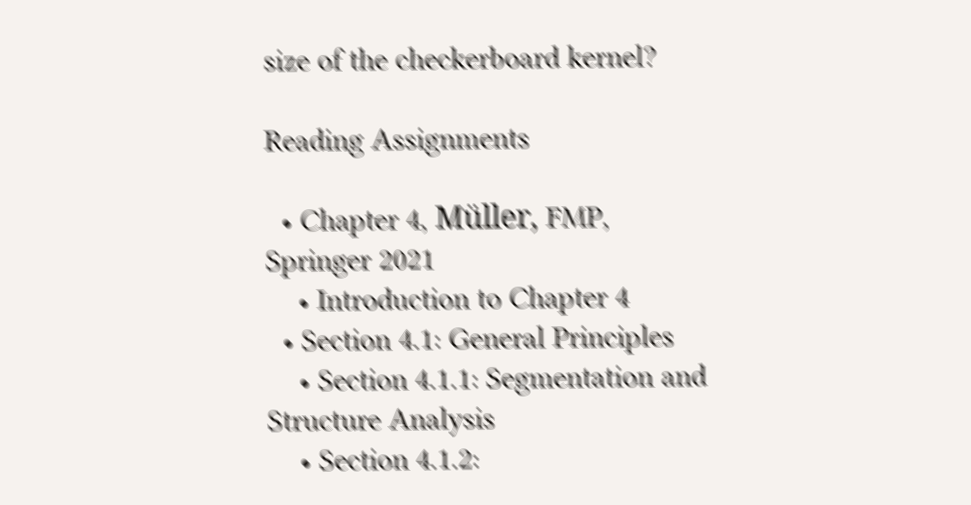size of the checkerboard kernel?

Reading Assignments

  • Chapter 4, Müller, FMP, Springer 2021
    • Introduction to Chapter 4
  • Section 4.1: General Principles
    • Section 4.1.1: Segmentation and Structure Analysis
    • Section 4.1.2: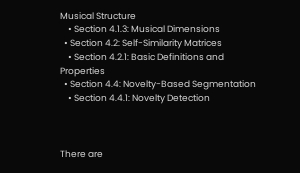Musical Structure
    • Section 4.1.3: Musical Dimensions
  • Section 4.2: Self-Similarity Matrices
    • Section 4.2.1: Basic Definitions and Properties
  • Section 4.4: Novelty-Based Segmentation
    • Section 4.4.1: Novelty Detection



There are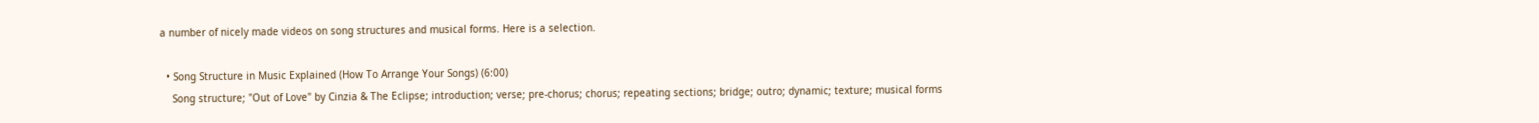a number of nicely made videos on song structures and musical forms. Here is a selection.

  • Song Structure in Music Explained (How To Arrange Your Songs) (6:00)
    Song structure; "Out of Love" by Cinzia & The Eclipse; introduction; verse; pre-chorus; chorus; repeating sections; bridge; outro; dynamic; texture; musical forms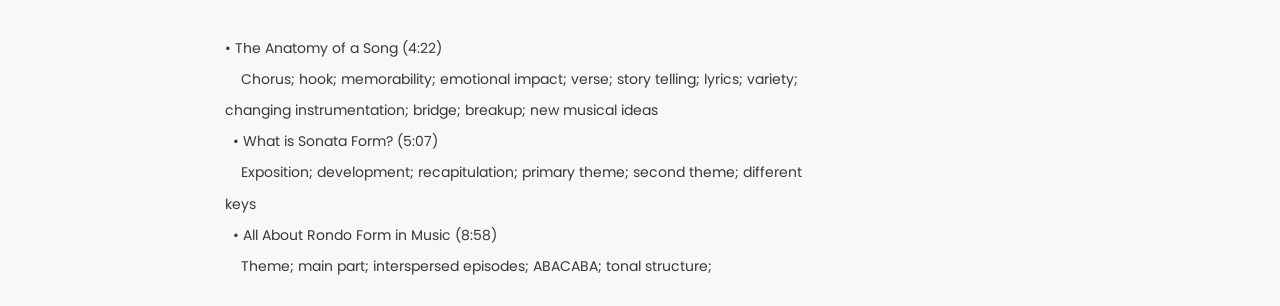• The Anatomy of a Song (4:22)
    Chorus; hook; memorability; emotional impact; verse; story telling; lyrics; variety; changing instrumentation; bridge; breakup; new musical ideas
  • What is Sonata Form? (5:07)
    Exposition; development; recapitulation; primary theme; second theme; different keys
  • All About Rondo Form in Music (8:58)
    Theme; main part; interspersed episodes; ABACABA; tonal structure;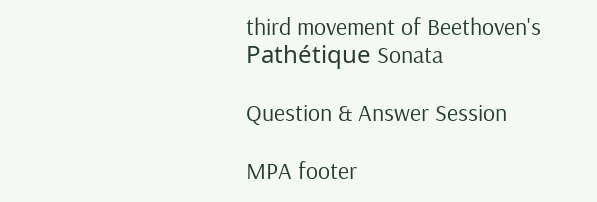third movement of Beethoven's Pathétique Sonata

Question & Answer Session

MPA footer